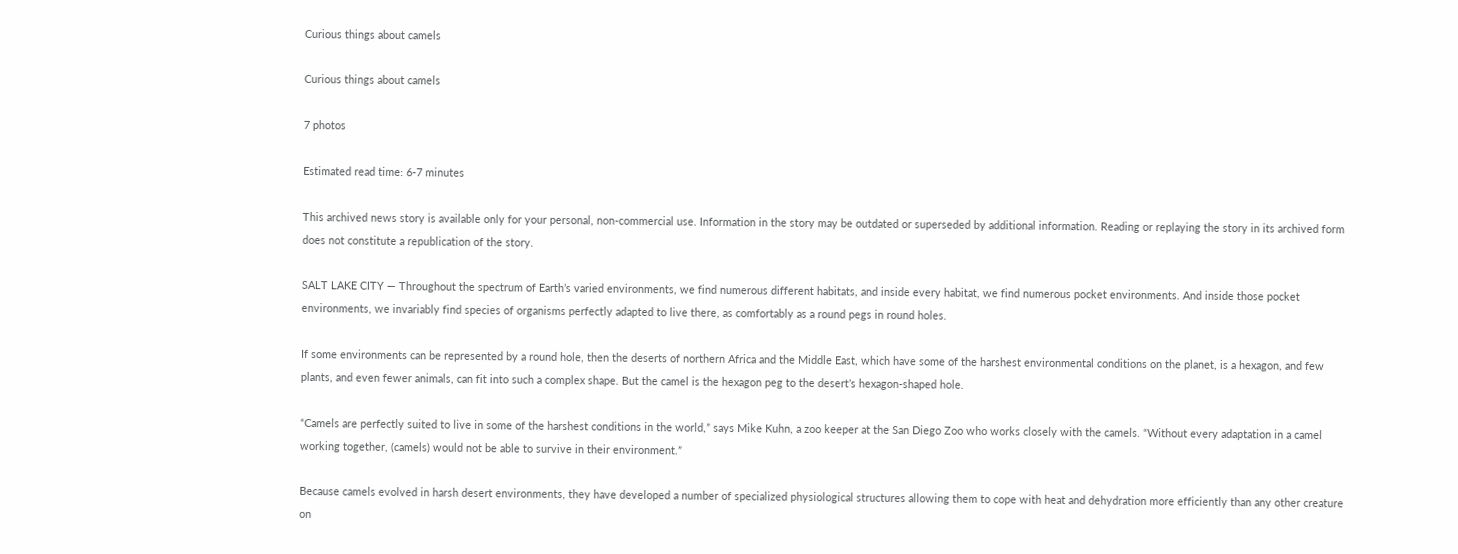Curious things about camels

Curious things about camels

7 photos

Estimated read time: 6-7 minutes

This archived news story is available only for your personal, non-commercial use. Information in the story may be outdated or superseded by additional information. Reading or replaying the story in its archived form does not constitute a republication of the story.

SALT LAKE CITY — Throughout the spectrum of Earth’s varied environments, we find numerous different habitats, and inside every habitat, we find numerous pocket environments. And inside those pocket environments, we invariably find species of organisms perfectly adapted to live there, as comfortably as a round pegs in round holes.

If some environments can be represented by a round hole, then the deserts of northern Africa and the Middle East, which have some of the harshest environmental conditions on the planet, is a hexagon, and few plants, and even fewer animals, can fit into such a complex shape. But the camel is the hexagon peg to the desert’s hexagon-shaped hole.

“Camels are perfectly suited to live in some of the harshest conditions in the world,” says Mike Kuhn, a zoo keeper at the San Diego Zoo who works closely with the camels. “Without every adaptation in a camel working together, (camels) would not be able to survive in their environment.”

Because camels evolved in harsh desert environments, they have developed a number of specialized physiological structures allowing them to cope with heat and dehydration more efficiently than any other creature on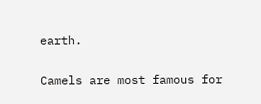earth.

Camels are most famous for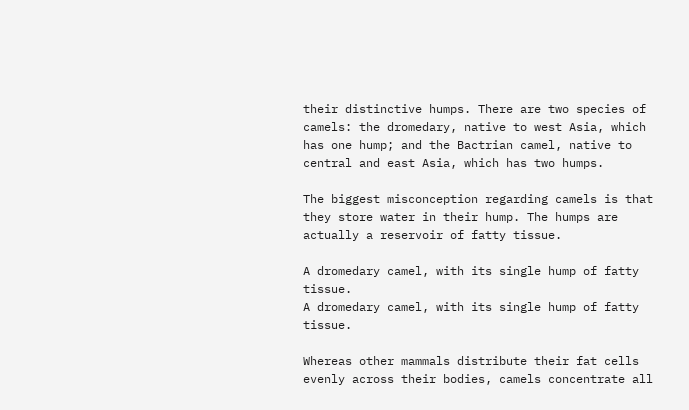their distinctive humps. There are two species of camels: the dromedary, native to west Asia, which has one hump; and the Bactrian camel, native to central and east Asia, which has two humps.

The biggest misconception regarding camels is that they store water in their hump. The humps are actually a reservoir of fatty tissue.

A dromedary camel, with its single hump of fatty tissue.
A dromedary camel, with its single hump of fatty tissue.

Whereas other mammals distribute their fat cells evenly across their bodies, camels concentrate all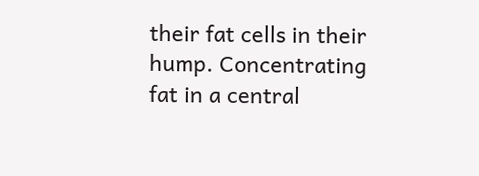their fat cells in their hump. Concentrating fat in a central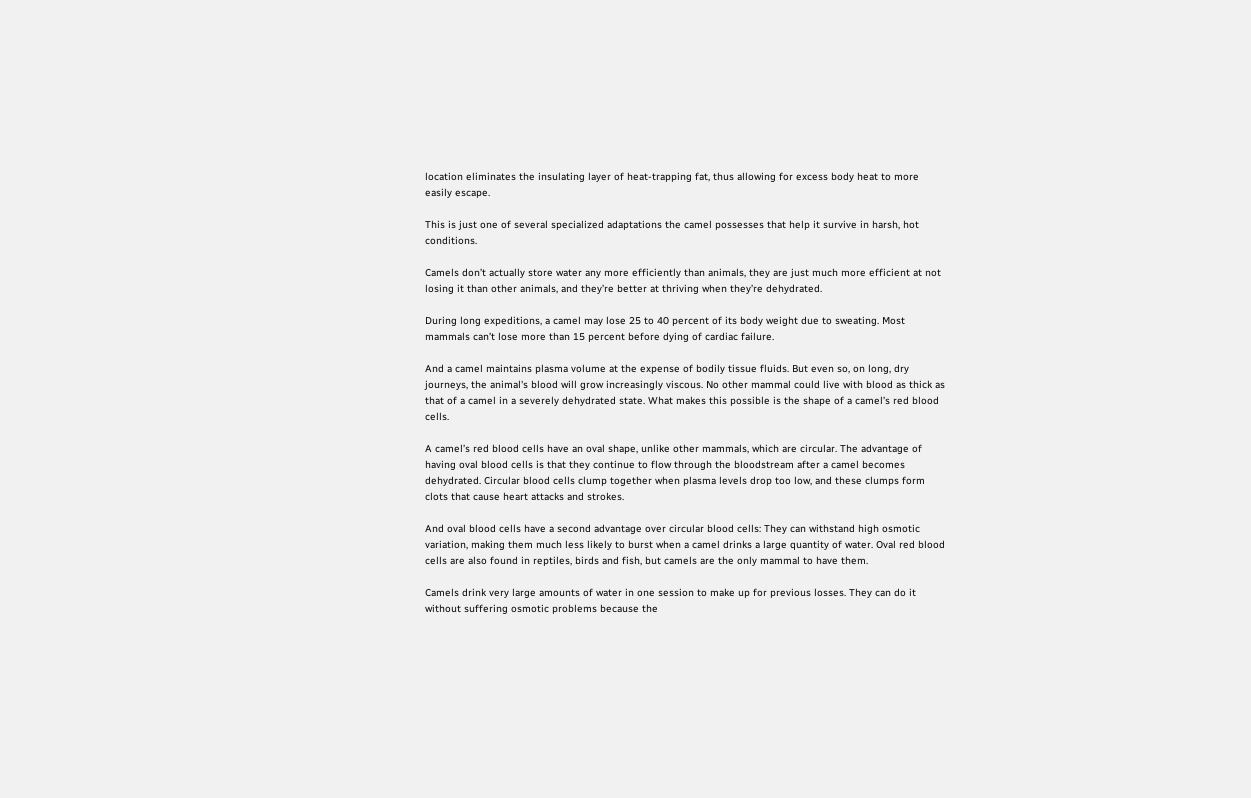location eliminates the insulating layer of heat-trapping fat, thus allowing for excess body heat to more easily escape.

This is just one of several specialized adaptations the camel possesses that help it survive in harsh, hot conditions.

Camels don’t actually store water any more efficiently than animals, they are just much more efficient at not losing it than other animals, and they’re better at thriving when they’re dehydrated.

During long expeditions, a camel may lose 25 to 40 percent of its body weight due to sweating. Most mammals can’t lose more than 15 percent before dying of cardiac failure.

And a camel maintains plasma volume at the expense of bodily tissue fluids. But even so, on long, dry journeys, the animal's blood will grow increasingly viscous. No other mammal could live with blood as thick as that of a camel in a severely dehydrated state. What makes this possible is the shape of a camel’s red blood cells.

A camel’s red blood cells have an oval shape, unlike other mammals, which are circular. The advantage of having oval blood cells is that they continue to flow through the bloodstream after a camel becomes dehydrated. Circular blood cells clump together when plasma levels drop too low, and these clumps form clots that cause heart attacks and strokes.

And oval blood cells have a second advantage over circular blood cells: They can withstand high osmotic variation, making them much less likely to burst when a camel drinks a large quantity of water. Oval red blood cells are also found in reptiles, birds and fish, but camels are the only mammal to have them.

Camels drink very large amounts of water in one session to make up for previous losses. They can do it without suffering osmotic problems because the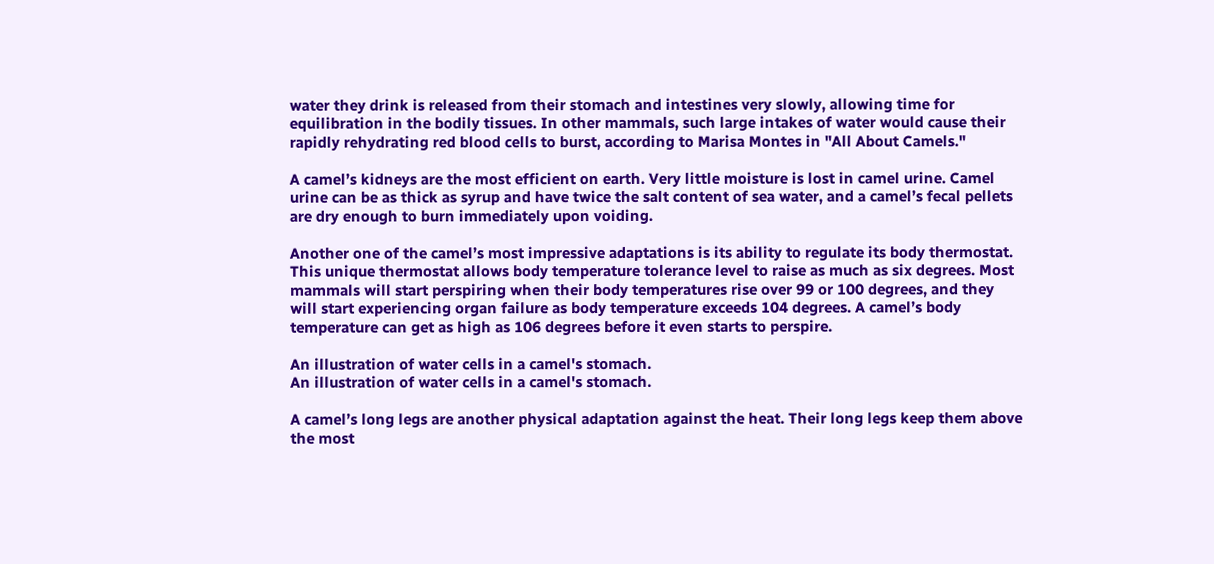water they drink is released from their stomach and intestines very slowly, allowing time for equilibration in the bodily tissues. In other mammals, such large intakes of water would cause their rapidly rehydrating red blood cells to burst, according to Marisa Montes in "All About Camels."

A camel’s kidneys are the most efficient on earth. Very little moisture is lost in camel urine. Camel urine can be as thick as syrup and have twice the salt content of sea water, and a camel’s fecal pellets are dry enough to burn immediately upon voiding.

Another one of the camel’s most impressive adaptations is its ability to regulate its body thermostat. This unique thermostat allows body temperature tolerance level to raise as much as six degrees. Most mammals will start perspiring when their body temperatures rise over 99 or 100 degrees, and they will start experiencing organ failure as body temperature exceeds 104 degrees. A camel’s body temperature can get as high as 106 degrees before it even starts to perspire.

An illustration of water cells in a camel's stomach.
An illustration of water cells in a camel's stomach.

A camel’s long legs are another physical adaptation against the heat. Their long legs keep them above the most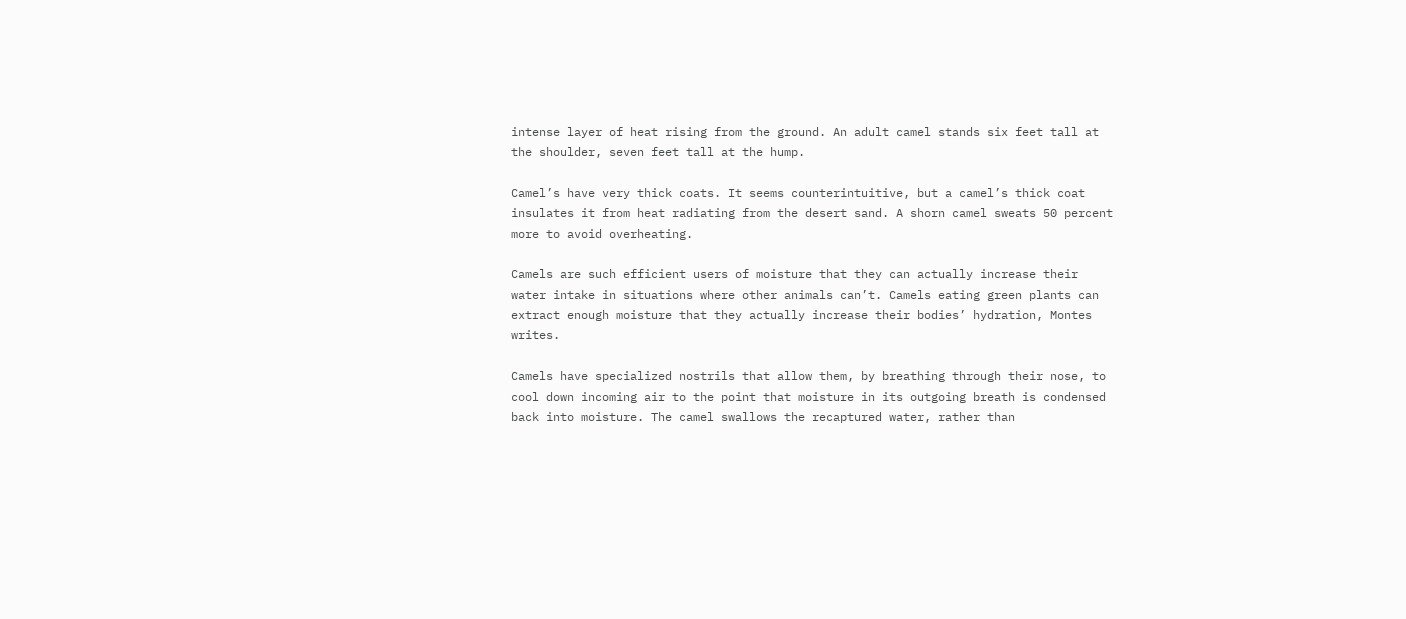intense layer of heat rising from the ground. An adult camel stands six feet tall at the shoulder, seven feet tall at the hump.

Camel’s have very thick coats. It seems counterintuitive, but a camel’s thick coat insulates it from heat radiating from the desert sand. A shorn camel sweats 50 percent more to avoid overheating.

Camels are such efficient users of moisture that they can actually increase their water intake in situations where other animals can’t. Camels eating green plants can extract enough moisture that they actually increase their bodies’ hydration, Montes writes.

Camels have specialized nostrils that allow them, by breathing through their nose, to cool down incoming air to the point that moisture in its outgoing breath is condensed back into moisture. The camel swallows the recaptured water, rather than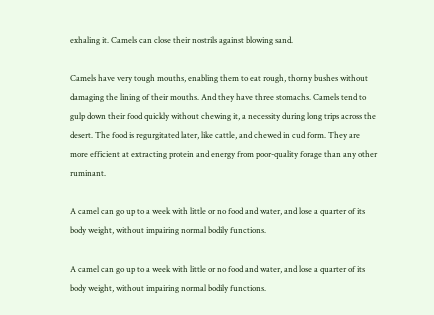exhaling it. Camels can close their nostrils against blowing sand.

Camels have very tough mouths, enabling them to eat rough, thorny bushes without damaging the lining of their mouths. And they have three stomachs. Camels tend to gulp down their food quickly without chewing it, a necessity during long trips across the desert. The food is regurgitated later, like cattle, and chewed in cud form. They are more efficient at extracting protein and energy from poor-quality forage than any other ruminant.

A camel can go up to a week with little or no food and water, and lose a quarter of its body weight, without impairing normal bodily functions.

A camel can go up to a week with little or no food and water, and lose a quarter of its body weight, without impairing normal bodily functions.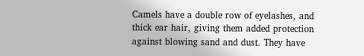Camels have a double row of eyelashes, and thick ear hair, giving them added protection against blowing sand and dust. They have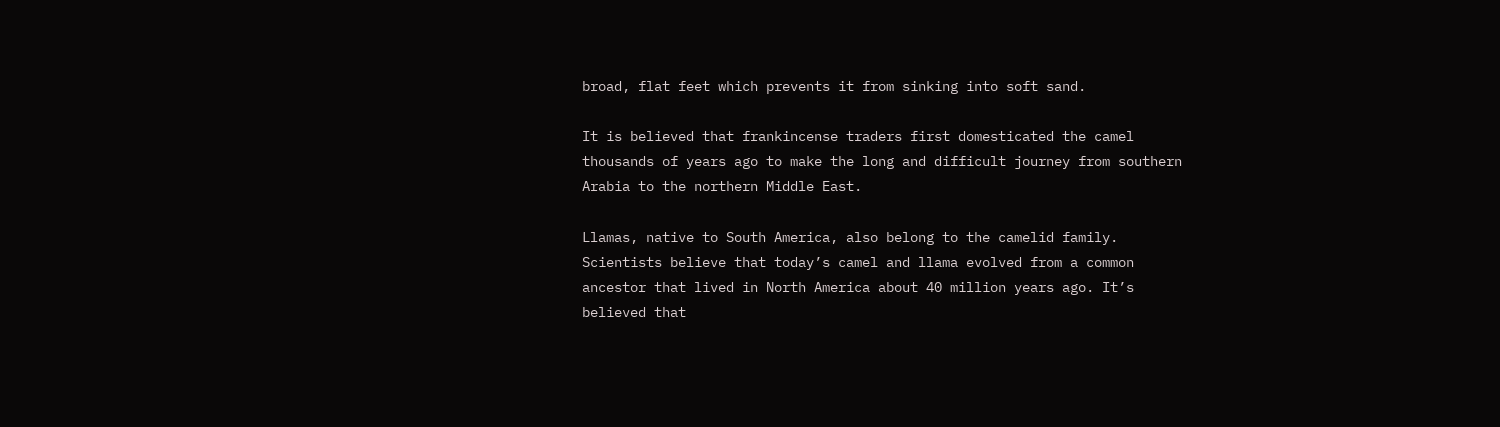broad, flat feet which prevents it from sinking into soft sand.

It is believed that frankincense traders first domesticated the camel thousands of years ago to make the long and difficult journey from southern Arabia to the northern Middle East.

Llamas, native to South America, also belong to the camelid family. Scientists believe that today’s camel and llama evolved from a common ancestor that lived in North America about 40 million years ago. It’s believed that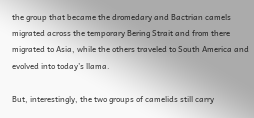the group that became the dromedary and Bactrian camels migrated across the temporary Bering Strait and from there migrated to Asia, while the others traveled to South America and evolved into today’s llama.

But, interestingly, the two groups of camelids still carry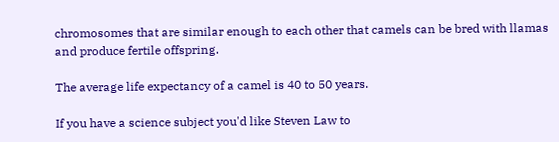chromosomes that are similar enough to each other that camels can be bred with llamas and produce fertile offspring.

The average life expectancy of a camel is 40 to 50 years.

If you have a science subject you'd like Steven Law to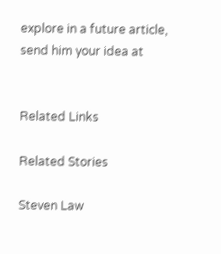explore in a future article, send him your idea at


Related Links

Related Stories

Steven Law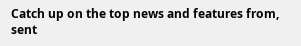Catch up on the top news and features from, sent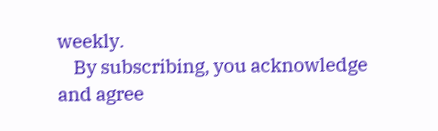weekly.
    By subscribing, you acknowledge and agree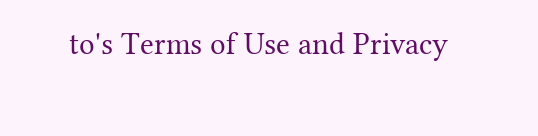to's Terms of Use and Privacy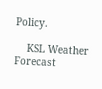Policy.

    KSL Weather Forecast